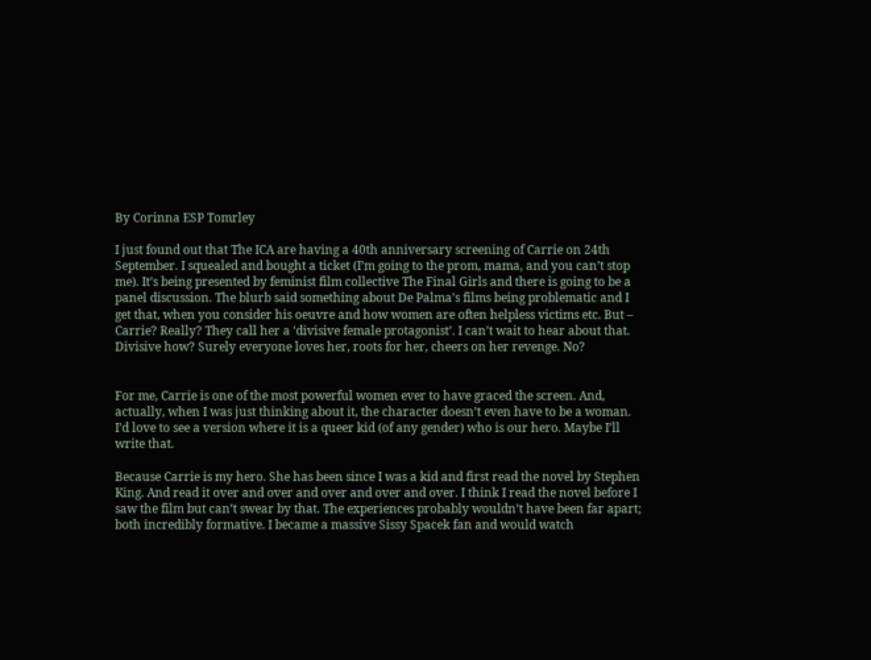By Corinna ESP Tomrley

I just found out that The ICA are having a 40th anniversary screening of Carrie on 24th September. I squealed and bought a ticket (I’m going to the prom, mama, and you can’t stop me). It’s being presented by feminist film collective The Final Girls and there is going to be a panel discussion. The blurb said something about De Palma’s films being problematic and I get that, when you consider his oeuvre and how women are often helpless victims etc. But – Carrie? Really? They call her a ‘divisive female protagonist’. I can’t wait to hear about that. Divisive how? Surely everyone loves her, roots for her, cheers on her revenge. No?


For me, Carrie is one of the most powerful women ever to have graced the screen. And, actually, when I was just thinking about it, the character doesn’t even have to be a woman. I’d love to see a version where it is a queer kid (of any gender) who is our hero. Maybe I’ll write that.

Because Carrie is my hero. She has been since I was a kid and first read the novel by Stephen King. And read it over and over and over and over and over. I think I read the novel before I saw the film but can’t swear by that. The experiences probably wouldn’t have been far apart; both incredibly formative. I became a massive Sissy Spacek fan and would watch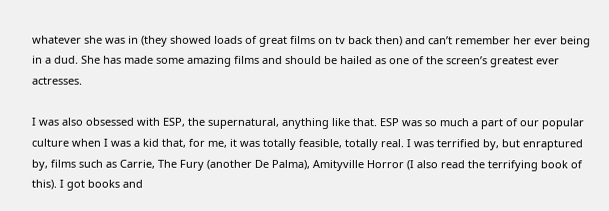whatever she was in (they showed loads of great films on tv back then) and can’t remember her ever being in a dud. She has made some amazing films and should be hailed as one of the screen’s greatest ever actresses.

I was also obsessed with ESP, the supernatural, anything like that. ESP was so much a part of our popular culture when I was a kid that, for me, it was totally feasible, totally real. I was terrified by, but enraptured by, films such as Carrie, The Fury (another De Palma), Amityville Horror (I also read the terrifying book of this). I got books and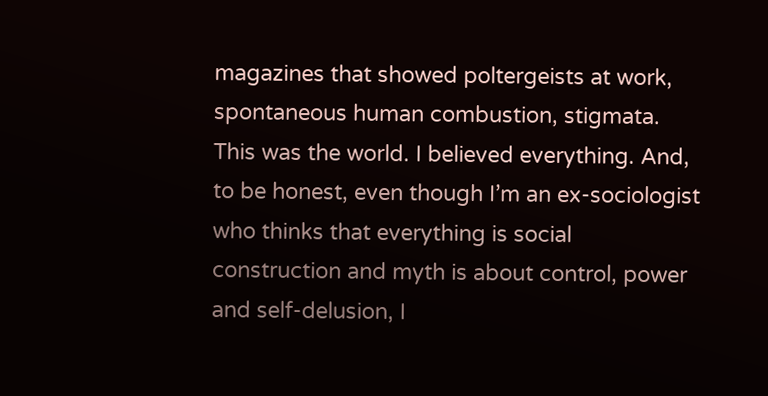magazines that showed poltergeists at work, spontaneous human combustion, stigmata. This was the world. I believed everything. And, to be honest, even though I’m an ex-sociologist who thinks that everything is social construction and myth is about control, power and self-delusion, I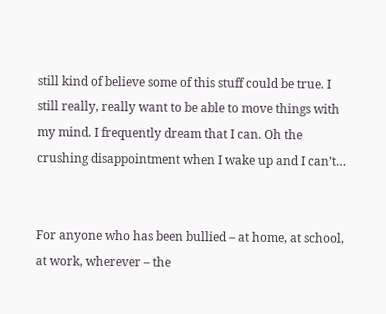still kind of believe some of this stuff could be true. I still really, really want to be able to move things with my mind. I frequently dream that I can. Oh the crushing disappointment when I wake up and I can’t…


For anyone who has been bullied – at home, at school, at work, wherever – the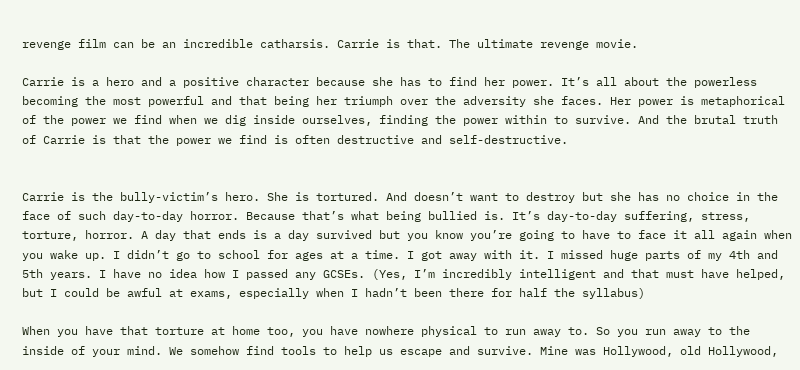revenge film can be an incredible catharsis. Carrie is that. The ultimate revenge movie.

Carrie is a hero and a positive character because she has to find her power. It’s all about the powerless becoming the most powerful and that being her triumph over the adversity she faces. Her power is metaphorical of the power we find when we dig inside ourselves, finding the power within to survive. And the brutal truth of Carrie is that the power we find is often destructive and self-destructive.


Carrie is the bully-victim’s hero. She is tortured. And doesn’t want to destroy but she has no choice in the face of such day-to-day horror. Because that’s what being bullied is. It’s day-to-day suffering, stress, torture, horror. A day that ends is a day survived but you know you’re going to have to face it all again when you wake up. I didn’t go to school for ages at a time. I got away with it. I missed huge parts of my 4th and 5th years. I have no idea how I passed any GCSEs. (Yes, I’m incredibly intelligent and that must have helped, but I could be awful at exams, especially when I hadn’t been there for half the syllabus)

When you have that torture at home too, you have nowhere physical to run away to. So you run away to the inside of your mind. We somehow find tools to help us escape and survive. Mine was Hollywood, old Hollywood,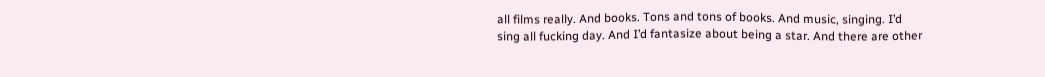all films really. And books. Tons and tons of books. And music, singing. I’d sing all fucking day. And I’d fantasize about being a star. And there are other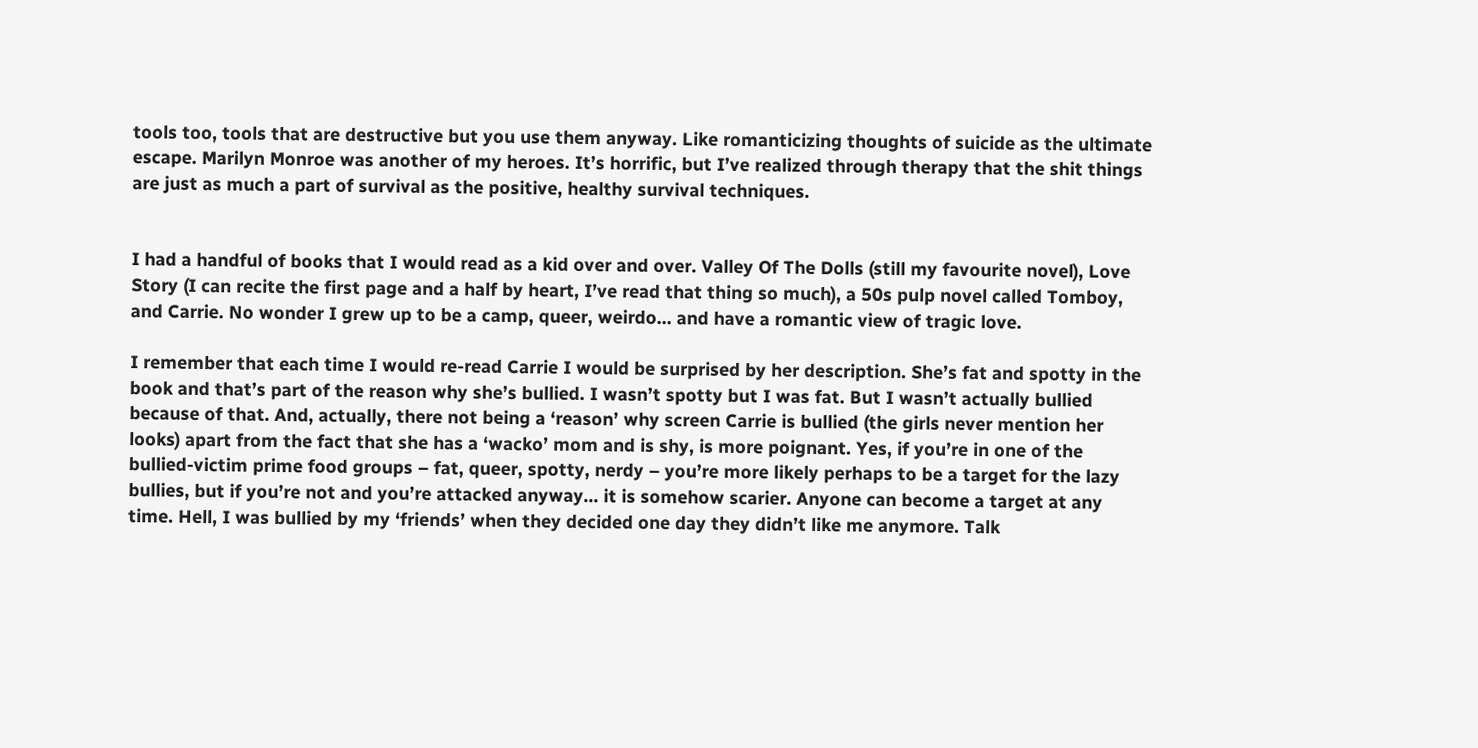tools too, tools that are destructive but you use them anyway. Like romanticizing thoughts of suicide as the ultimate escape. Marilyn Monroe was another of my heroes. It’s horrific, but I’ve realized through therapy that the shit things are just as much a part of survival as the positive, healthy survival techniques.


I had a handful of books that I would read as a kid over and over. Valley Of The Dolls (still my favourite novel), Love Story (I can recite the first page and a half by heart, I’ve read that thing so much), a 50s pulp novel called Tomboy, and Carrie. No wonder I grew up to be a camp, queer, weirdo… and have a romantic view of tragic love.

I remember that each time I would re-read Carrie I would be surprised by her description. She’s fat and spotty in the book and that’s part of the reason why she’s bullied. I wasn’t spotty but I was fat. But I wasn’t actually bullied because of that. And, actually, there not being a ‘reason’ why screen Carrie is bullied (the girls never mention her looks) apart from the fact that she has a ‘wacko’ mom and is shy, is more poignant. Yes, if you’re in one of the bullied-victim prime food groups – fat, queer, spotty, nerdy – you’re more likely perhaps to be a target for the lazy bullies, but if you’re not and you’re attacked anyway… it is somehow scarier. Anyone can become a target at any time. Hell, I was bullied by my ‘friends’ when they decided one day they didn’t like me anymore. Talk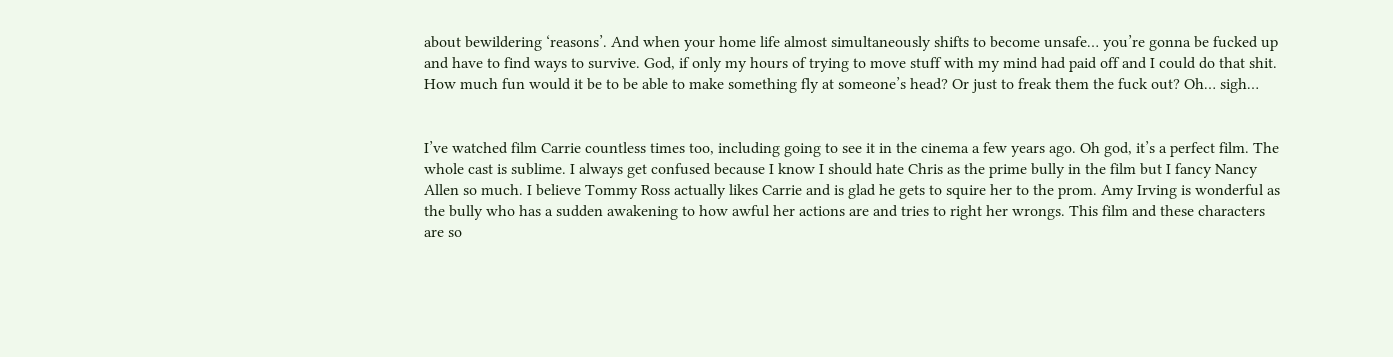about bewildering ‘reasons’. And when your home life almost simultaneously shifts to become unsafe… you’re gonna be fucked up and have to find ways to survive. God, if only my hours of trying to move stuff with my mind had paid off and I could do that shit. How much fun would it be to be able to make something fly at someone’s head? Or just to freak them the fuck out? Oh… sigh…


I’ve watched film Carrie countless times too, including going to see it in the cinema a few years ago. Oh god, it’s a perfect film. The whole cast is sublime. I always get confused because I know I should hate Chris as the prime bully in the film but I fancy Nancy Allen so much. I believe Tommy Ross actually likes Carrie and is glad he gets to squire her to the prom. Amy Irving is wonderful as the bully who has a sudden awakening to how awful her actions are and tries to right her wrongs. This film and these characters are so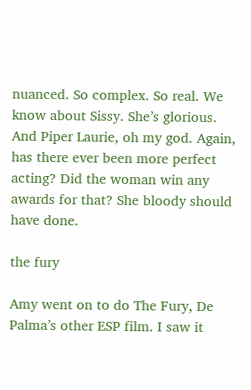nuanced. So complex. So real. We know about Sissy. She’s glorious. And Piper Laurie, oh my god. Again, has there ever been more perfect acting? Did the woman win any awards for that? She bloody should have done.

the fury

Amy went on to do The Fury, De Palma’s other ESP film. I saw it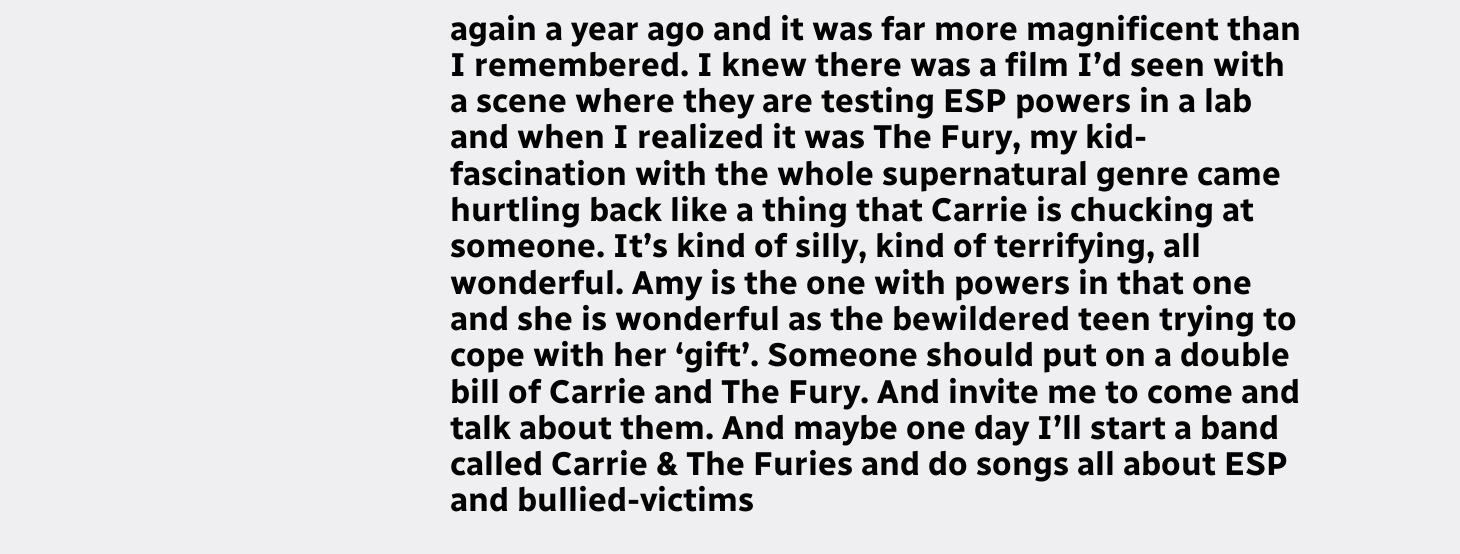again a year ago and it was far more magnificent than I remembered. I knew there was a film I’d seen with a scene where they are testing ESP powers in a lab and when I realized it was The Fury, my kid-fascination with the whole supernatural genre came hurtling back like a thing that Carrie is chucking at someone. It’s kind of silly, kind of terrifying, all wonderful. Amy is the one with powers in that one and she is wonderful as the bewildered teen trying to cope with her ‘gift’. Someone should put on a double bill of Carrie and The Fury. And invite me to come and talk about them. And maybe one day I’ll start a band called Carrie & The Furies and do songs all about ESP and bullied-victims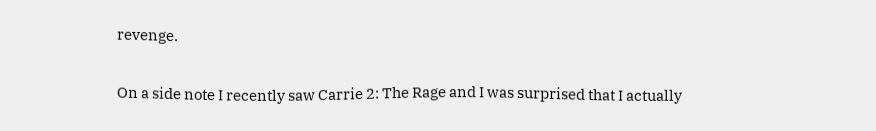revenge.

On a side note I recently saw Carrie 2: The Rage and I was surprised that I actually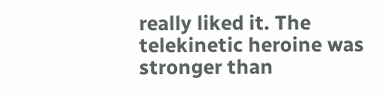really liked it. The telekinetic heroine was stronger than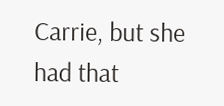Carrie, but she had that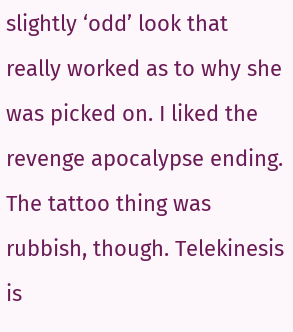slightly ‘odd’ look that really worked as to why she was picked on. I liked the revenge apocalypse ending. The tattoo thing was rubbish, though. Telekinesis is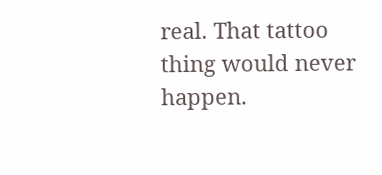real. That tattoo thing would never happen.